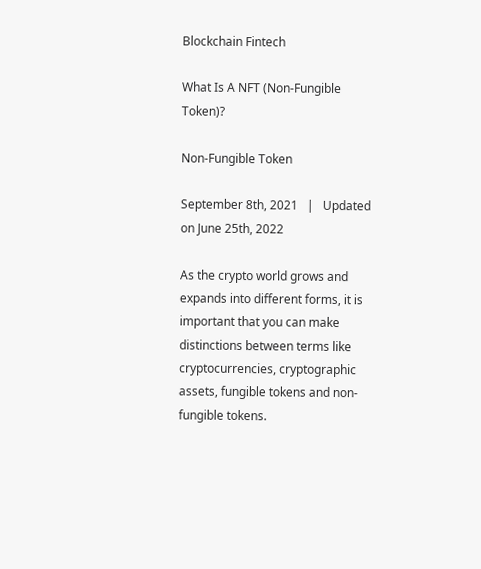Blockchain Fintech

What Is A NFT (Non-Fungible Token)?

Non-Fungible Token

September 8th, 2021   |   Updated on June 25th, 2022

As the crypto world grows and expands into different forms, it is important that you can make distinctions between terms like cryptocurrencies, cryptographic assets, fungible tokens and non-fungible tokens.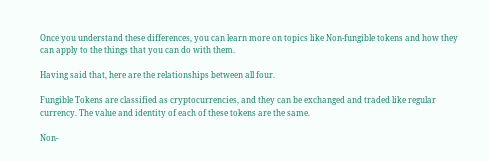Once you understand these differences, you can learn more on topics like Non-fungible tokens and how they can apply to the things that you can do with them.

Having said that, here are the relationships between all four.

Fungible Tokens are classified as cryptocurrencies, and they can be exchanged and traded like regular currency. The value and identity of each of these tokens are the same.

Non-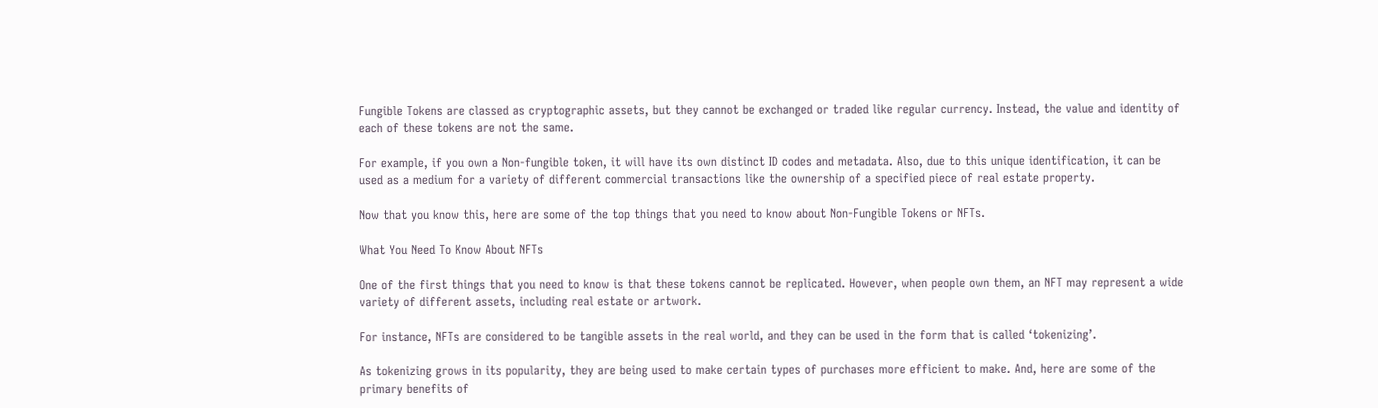Fungible Tokens are classed as cryptographic assets, but they cannot be exchanged or traded like regular currency. Instead, the value and identity of each of these tokens are not the same.

For example, if you own a Non-fungible token, it will have its own distinct ID codes and metadata. Also, due to this unique identification, it can be used as a medium for a variety of different commercial transactions like the ownership of a specified piece of real estate property.

Now that you know this, here are some of the top things that you need to know about Non-Fungible Tokens or NFTs.

What You Need To Know About NFTs

One of the first things that you need to know is that these tokens cannot be replicated. However, when people own them, an NFT may represent a wide variety of different assets, including real estate or artwork.

For instance, NFTs are considered to be tangible assets in the real world, and they can be used in the form that is called ‘tokenizing’.

As tokenizing grows in its popularity, they are being used to make certain types of purchases more efficient to make. And, here are some of the primary benefits of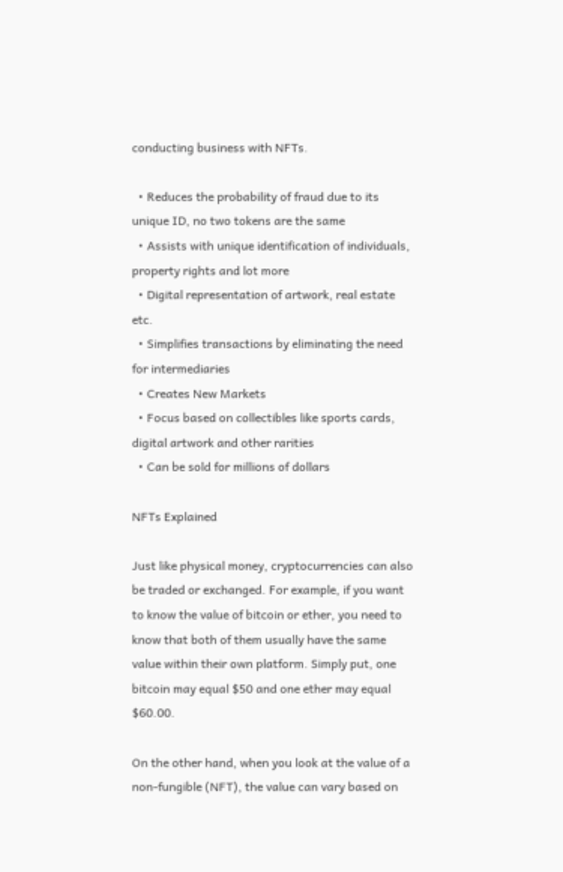conducting business with NFTs.

  • Reduces the probability of fraud due to its unique ID, no two tokens are the same
  • Assists with unique identification of individuals, property rights and lot more
  • Digital representation of artwork, real estate etc.
  • Simplifies transactions by eliminating the need for intermediaries
  • Creates New Markets
  • Focus based on collectibles like sports cards, digital artwork and other rarities
  • Can be sold for millions of dollars

NFTs Explained

Just like physical money, cryptocurrencies can also be traded or exchanged. For example, if you want to know the value of bitcoin or ether, you need to know that both of them usually have the same value within their own platform. Simply put, one bitcoin may equal $50 and one ether may equal $60.00.

On the other hand, when you look at the value of a non-fungible (NFT), the value can vary based on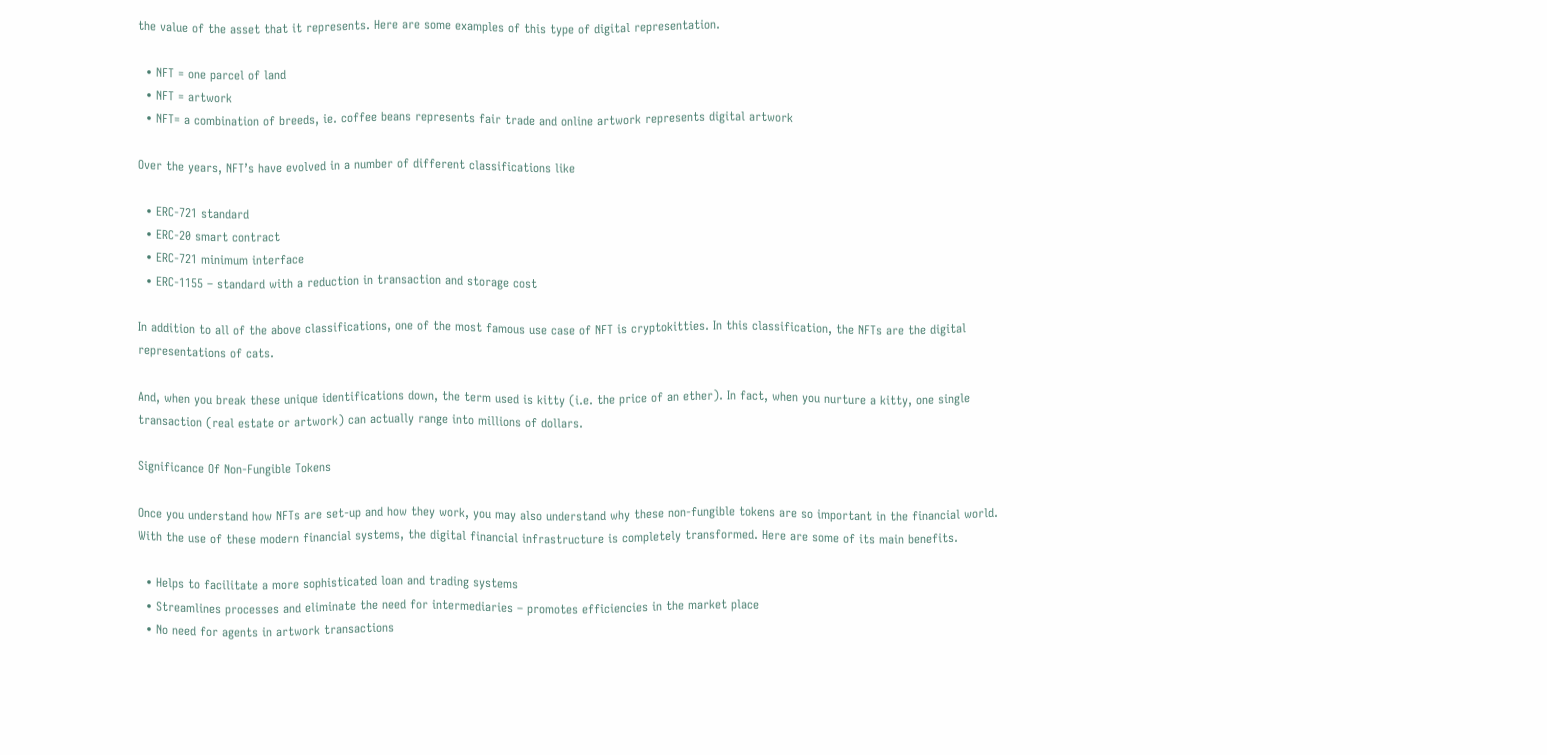the value of the asset that it represents. Here are some examples of this type of digital representation.

  • NFT = one parcel of land
  • NFT = artwork
  • NFT= a combination of breeds, ie. coffee beans represents fair trade and online artwork represents digital artwork

Over the years, NFT’s have evolved in a number of different classifications like

  • ERC-721 standard
  • ERC-20 smart contract
  • ERC-721 minimum interface
  • ERC-1155 – standard with a reduction in transaction and storage cost

In addition to all of the above classifications, one of the most famous use case of NFT is cryptokitties. In this classification, the NFTs are the digital representations of cats.

And, when you break these unique identifications down, the term used is kitty (i.e. the price of an ether). In fact, when you nurture a kitty, one single transaction (real estate or artwork) can actually range into millions of dollars.

Significance Of Non-Fungible Tokens

Once you understand how NFTs are set-up and how they work, you may also understand why these non-fungible tokens are so important in the financial world. With the use of these modern financial systems, the digital financial infrastructure is completely transformed. Here are some of its main benefits.

  • Helps to facilitate a more sophisticated loan and trading systems
  • Streamlines processes and eliminate the need for intermediaries – promotes efficiencies in the market place
  • No need for agents in artwork transactions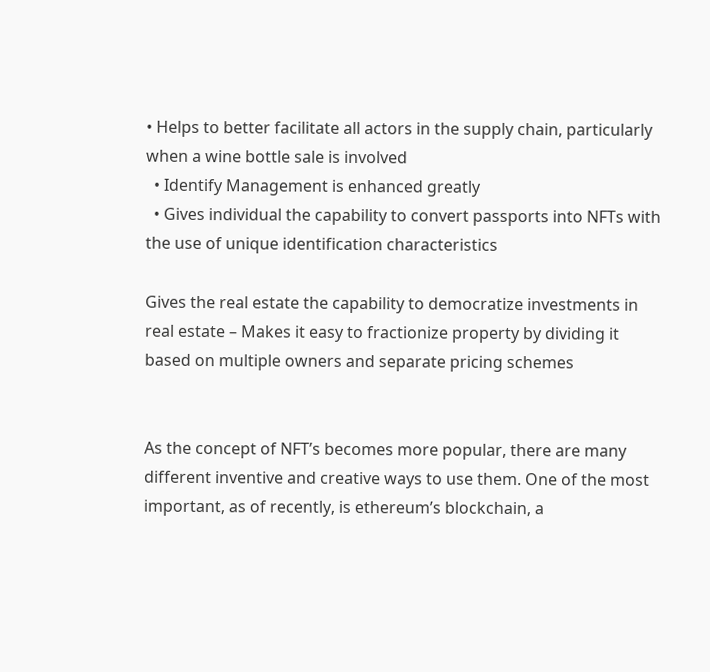• Helps to better facilitate all actors in the supply chain, particularly when a wine bottle sale is involved
  • Identify Management is enhanced greatly
  • Gives individual the capability to convert passports into NFTs with the use of unique identification characteristics

Gives the real estate the capability to democratize investments in real estate – Makes it easy to fractionize property by dividing it based on multiple owners and separate pricing schemes


As the concept of NFT’s becomes more popular, there are many different inventive and creative ways to use them. One of the most important, as of recently, is ethereum’s blockchain, a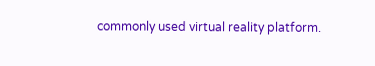commonly used virtual reality platform.